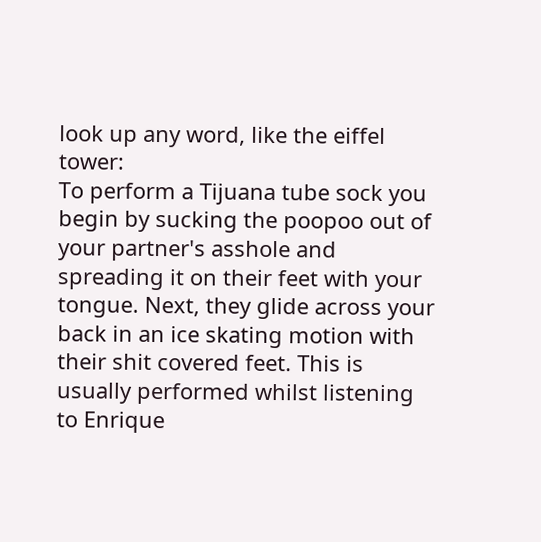look up any word, like the eiffel tower:
To perform a Tijuana tube sock you begin by sucking the poopoo out of your partner's asshole and spreading it on their feet with your tongue. Next, they glide across your back in an ice skating motion with their shit covered feet. This is usually performed whilst listening to Enrique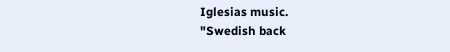Iglesias music.
"Swedish back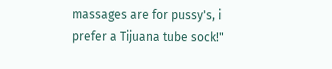massages are for pussy's, i prefer a Tijuana tube sock!"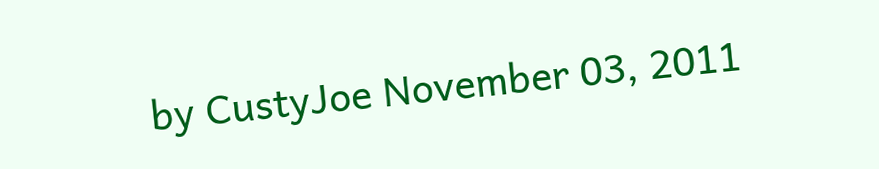by CustyJoe November 03, 2011